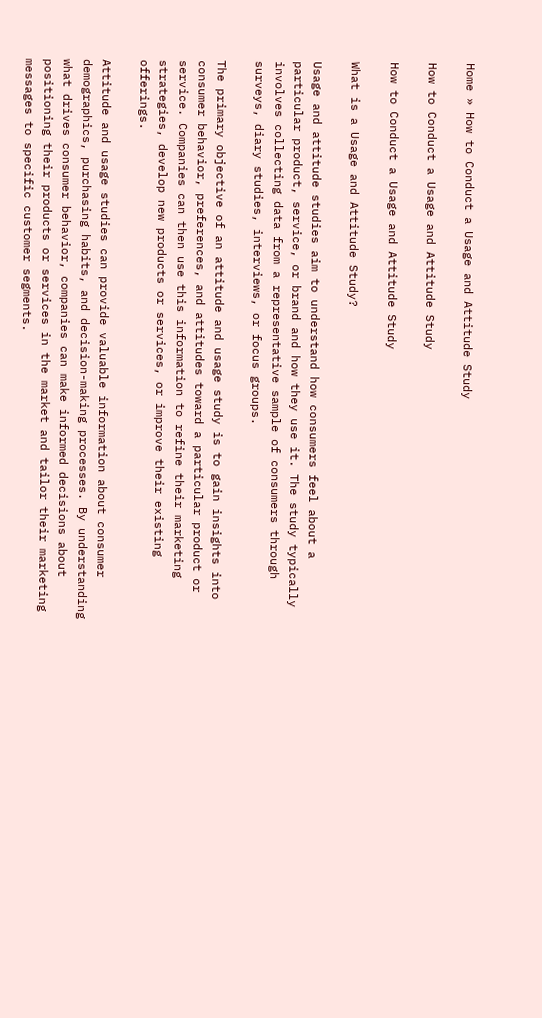Home » How to Conduct a Usage and Attitude Study

How to Conduct a Usage and Attitude Study

How to Conduct a Usage and Attitude Study

What is a Usage and Attitude Study?

Usage and attitude studies aim to understand how consumers feel about a particular product, service, or brand and how they use it. The study typically involves collecting data from a representative sample of consumers through surveys, diary studies, interviews, or focus groups.

The primary objective of an attitude and usage study is to gain insights into consumer behavior, preferences, and attitudes toward a particular product or service. Companies can then use this information to refine their marketing strategies, develop new products or services, or improve their existing offerings.

Attitude and usage studies can provide valuable information about consumer demographics, purchasing habits, and decision-making processes. By understanding what drives consumer behavior, companies can make informed decisions about positioning their products or services in the market and tailor their marketing messages to specific customer segments.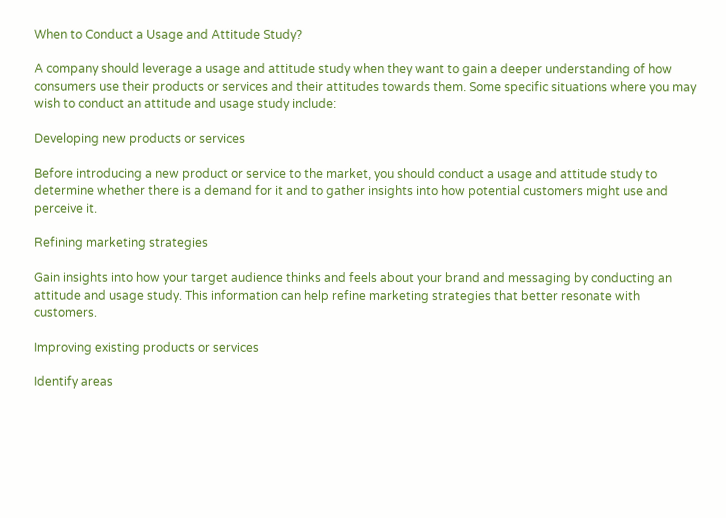When to Conduct a Usage and Attitude Study?

A company should leverage a usage and attitude study when they want to gain a deeper understanding of how consumers use their products or services and their attitudes towards them. Some specific situations where you may wish to conduct an attitude and usage study include:

Developing new products or services

Before introducing a new product or service to the market, you should conduct a usage and attitude study to determine whether there is a demand for it and to gather insights into how potential customers might use and perceive it.

Refining marketing strategies

Gain insights into how your target audience thinks and feels about your brand and messaging by conducting an attitude and usage study. This information can help refine marketing strategies that better resonate with customers.

Improving existing products or services

Identify areas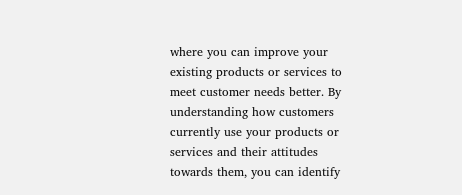where you can improve your existing products or services to meet customer needs better. By understanding how customers currently use your products or services and their attitudes towards them, you can identify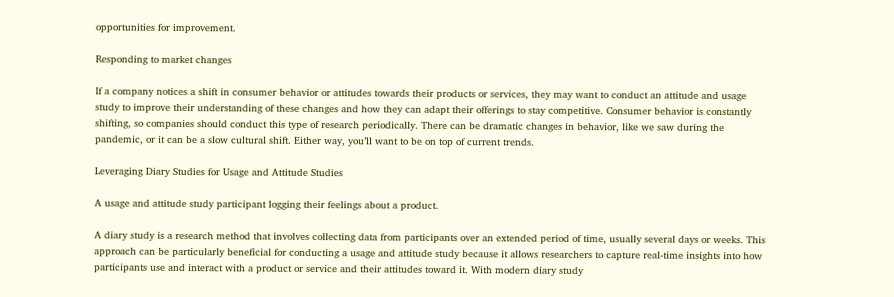opportunities for improvement.

Responding to market changes

If a company notices a shift in consumer behavior or attitudes towards their products or services, they may want to conduct an attitude and usage study to improve their understanding of these changes and how they can adapt their offerings to stay competitive. Consumer behavior is constantly shifting, so companies should conduct this type of research periodically. There can be dramatic changes in behavior, like we saw during the pandemic, or it can be a slow cultural shift. Either way, you’ll want to be on top of current trends.

Leveraging Diary Studies for Usage and Attitude Studies

A usage and attitude study participant logging their feelings about a product.

A diary study is a research method that involves collecting data from participants over an extended period of time, usually several days or weeks. This approach can be particularly beneficial for conducting a usage and attitude study because it allows researchers to capture real-time insights into how participants use and interact with a product or service and their attitudes toward it. With modern diary study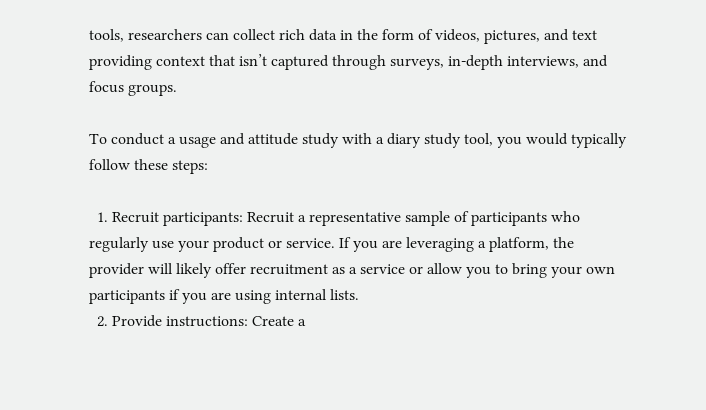tools, researchers can collect rich data in the form of videos, pictures, and text providing context that isn’t captured through surveys, in-depth interviews, and focus groups.

To conduct a usage and attitude study with a diary study tool, you would typically follow these steps:

  1. Recruit participants: Recruit a representative sample of participants who regularly use your product or service. If you are leveraging a platform, the provider will likely offer recruitment as a service or allow you to bring your own participants if you are using internal lists.
  2. Provide instructions: Create a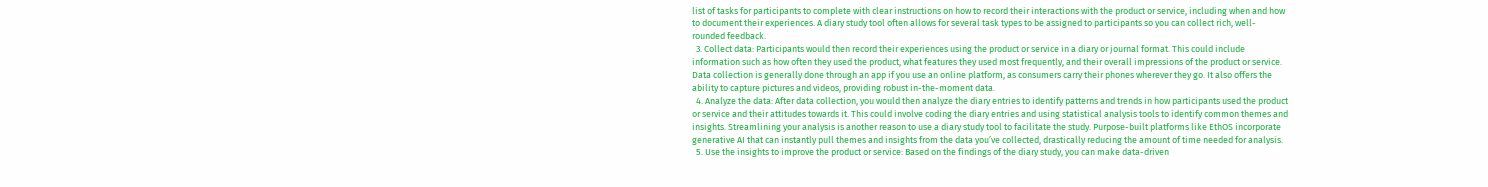list of tasks for participants to complete with clear instructions on how to record their interactions with the product or service, including when and how to document their experiences. A diary study tool often allows for several task types to be assigned to participants so you can collect rich, well-rounded feedback.
  3. Collect data: Participants would then record their experiences using the product or service in a diary or journal format. This could include information such as how often they used the product, what features they used most frequently, and their overall impressions of the product or service. Data collection is generally done through an app if you use an online platform, as consumers carry their phones wherever they go. It also offers the ability to capture pictures and videos, providing robust in-the-moment data.
  4. Analyze the data: After data collection, you would then analyze the diary entries to identify patterns and trends in how participants used the product or service and their attitudes towards it. This could involve coding the diary entries and using statistical analysis tools to identify common themes and insights. Streamlining your analysis is another reason to use a diary study tool to facilitate the study. Purpose-built platforms like EthOS incorporate generative AI that can instantly pull themes and insights from the data you’ve collected, drastically reducing the amount of time needed for analysis.
  5. Use the insights to improve the product or service: Based on the findings of the diary study, you can make data-driven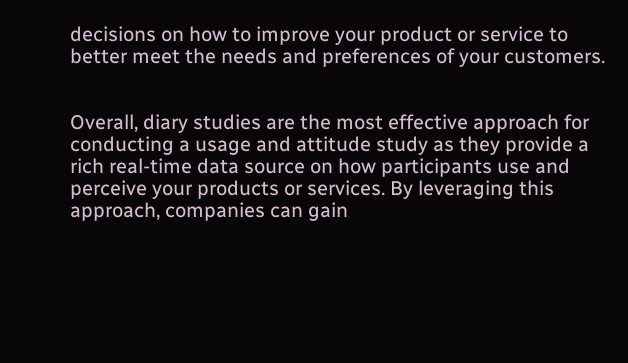decisions on how to improve your product or service to better meet the needs and preferences of your customers.


Overall, diary studies are the most effective approach for conducting a usage and attitude study as they provide a rich real-time data source on how participants use and perceive your products or services. By leveraging this approach, companies can gain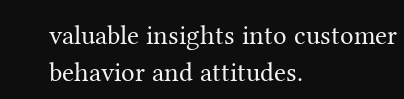valuable insights into customer behavior and attitudes.